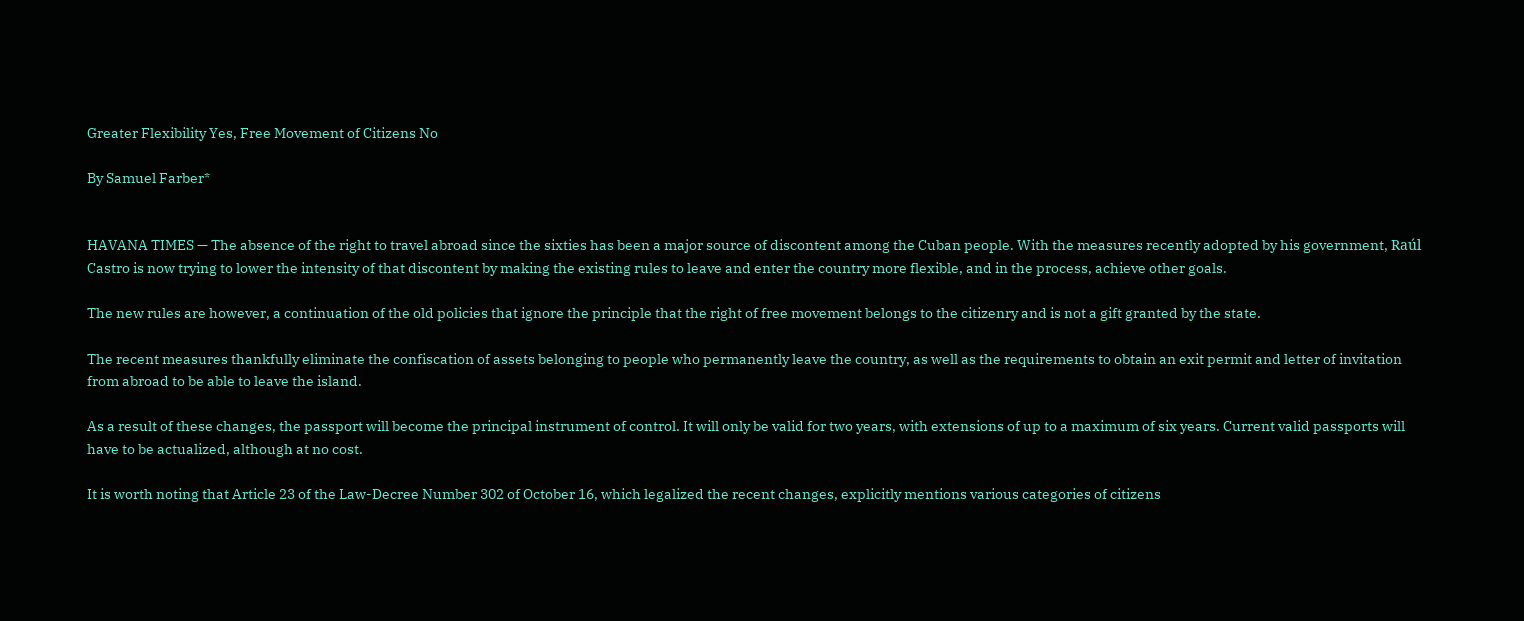Greater Flexibility Yes, Free Movement of Citizens No

By Samuel Farber*


HAVANA TIMES — The absence of the right to travel abroad since the sixties has been a major source of discontent among the Cuban people. With the measures recently adopted by his government, Raúl Castro is now trying to lower the intensity of that discontent by making the existing rules to leave and enter the country more flexible, and in the process, achieve other goals.

The new rules are however, a continuation of the old policies that ignore the principle that the right of free movement belongs to the citizenry and is not a gift granted by the state.

The recent measures thankfully eliminate the confiscation of assets belonging to people who permanently leave the country, as well as the requirements to obtain an exit permit and letter of invitation from abroad to be able to leave the island.

As a result of these changes, the passport will become the principal instrument of control. It will only be valid for two years, with extensions of up to a maximum of six years. Current valid passports will have to be actualized, although at no cost.

It is worth noting that Article 23 of the Law-Decree Number 302 of October 16, which legalized the recent changes, explicitly mentions various categories of citizens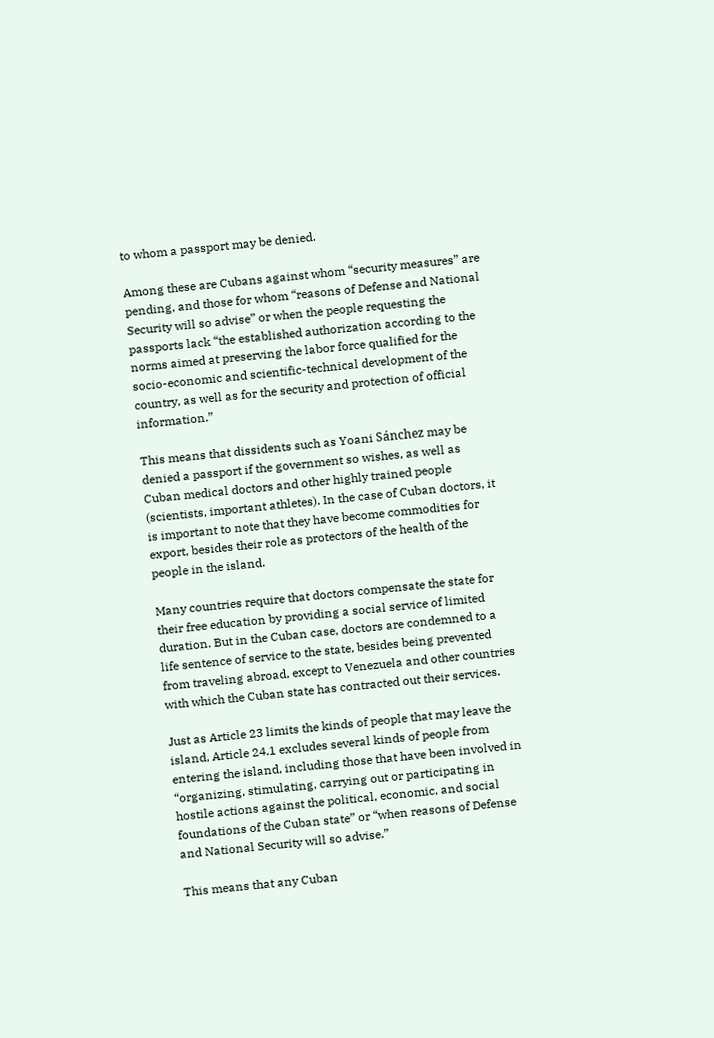to whom a passport may be denied.

Among these are Cubans against whom “security measures” are pending, and those for whom “reasons of Defense and National Security will so advise” or when the people requesting the passports lack “the established authorization according to the norms aimed at preserving the labor force qualified for the socio-economic and scientific-technical development of the country, as well as for the security and protection of official information.”

This means that dissidents such as Yoani Sánchez may be denied a passport if the government so wishes, as well as Cuban medical doctors and other highly trained people (scientists, important athletes). In the case of Cuban doctors, it is important to note that they have become commodities for export, besides their role as protectors of the health of the people in the island.

Many countries require that doctors compensate the state for their free education by providing a social service of limited duration. But in the Cuban case, doctors are condemned to a life sentence of service to the state, besides being prevented from traveling abroad, except to Venezuela and other countries with which the Cuban state has contracted out their services.

Just as Article 23 limits the kinds of people that may leave the island, Article 24.1 excludes several kinds of people from entering the island, including those that have been involved in “organizing, stimulating, carrying out or participating in hostile actions against the political, economic, and social foundations of the Cuban state” or “when reasons of Defense and National Security will so advise.”

This means that any Cuban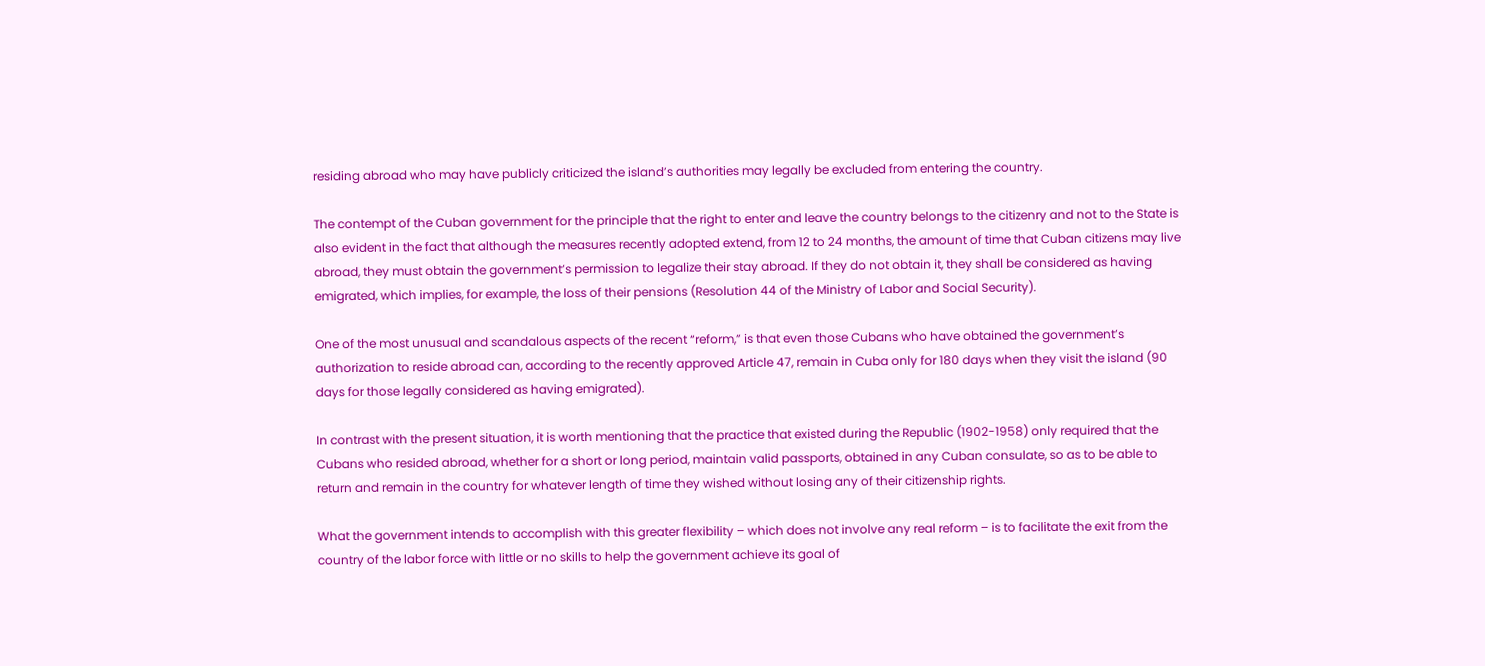residing abroad who may have publicly criticized the island’s authorities may legally be excluded from entering the country.

The contempt of the Cuban government for the principle that the right to enter and leave the country belongs to the citizenry and not to the State is also evident in the fact that although the measures recently adopted extend, from 12 to 24 months, the amount of time that Cuban citizens may live abroad, they must obtain the government’s permission to legalize their stay abroad. If they do not obtain it, they shall be considered as having emigrated, which implies, for example, the loss of their pensions (Resolution 44 of the Ministry of Labor and Social Security).

One of the most unusual and scandalous aspects of the recent “reform,” is that even those Cubans who have obtained the government’s authorization to reside abroad can, according to the recently approved Article 47, remain in Cuba only for 180 days when they visit the island (90 days for those legally considered as having emigrated).

In contrast with the present situation, it is worth mentioning that the practice that existed during the Republic (1902-1958) only required that the Cubans who resided abroad, whether for a short or long period, maintain valid passports, obtained in any Cuban consulate, so as to be able to return and remain in the country for whatever length of time they wished without losing any of their citizenship rights.

What the government intends to accomplish with this greater flexibility – which does not involve any real reform – is to facilitate the exit from the country of the labor force with little or no skills to help the government achieve its goal of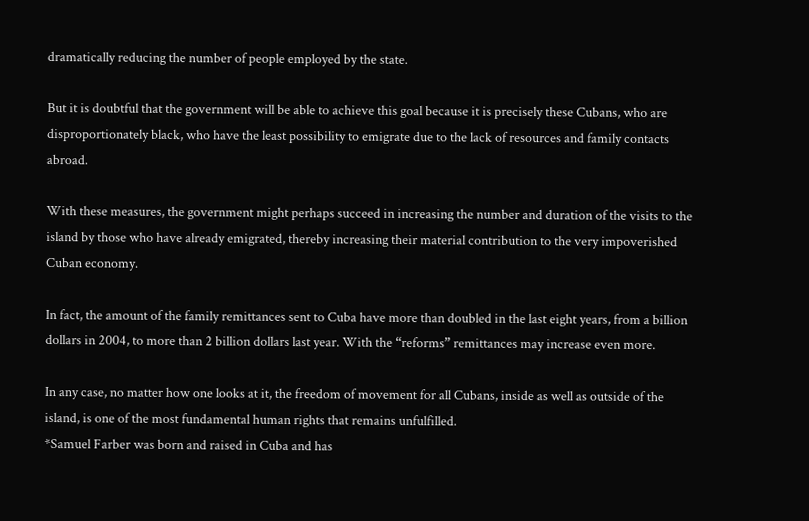dramatically reducing the number of people employed by the state.

But it is doubtful that the government will be able to achieve this goal because it is precisely these Cubans, who are disproportionately black, who have the least possibility to emigrate due to the lack of resources and family contacts abroad.

With these measures, the government might perhaps succeed in increasing the number and duration of the visits to the island by those who have already emigrated, thereby increasing their material contribution to the very impoverished Cuban economy.

In fact, the amount of the family remittances sent to Cuba have more than doubled in the last eight years, from a billion dollars in 2004, to more than 2 billion dollars last year. With the “reforms” remittances may increase even more.

In any case, no matter how one looks at it, the freedom of movement for all Cubans, inside as well as outside of the island, is one of the most fundamental human rights that remains unfulfilled.
*Samuel Farber was born and raised in Cuba and has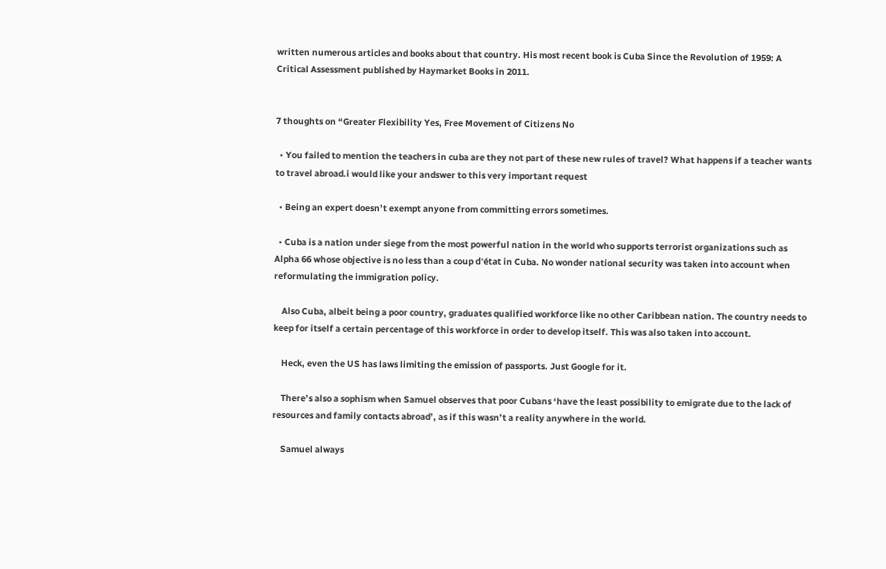written numerous articles and books about that country. His most recent book is Cuba Since the Revolution of 1959: A Critical Assessment published by Haymarket Books in 2011.


7 thoughts on “Greater Flexibility Yes, Free Movement of Citizens No

  • You failed to mention the teachers in cuba are they not part of these new rules of travel? What happens if a teacher wants to travel abroad.i would like your andswer to this very important request

  • Being an expert doesn’t exempt anyone from committing errors sometimes.

  • Cuba is a nation under siege from the most powerful nation in the world who supports terrorist organizations such as Alpha 66 whose objective is no less than a coup d’état in Cuba. No wonder national security was taken into account when reformulating the immigration policy.

    Also Cuba, albeit being a poor country, graduates qualified workforce like no other Caribbean nation. The country needs to keep for itself a certain percentage of this workforce in order to develop itself. This was also taken into account.

    Heck, even the US has laws limiting the emission of passports. Just Google for it.

    There’s also a sophism when Samuel observes that poor Cubans ‘have the least possibility to emigrate due to the lack of resources and family contacts abroad’, as if this wasn’t a reality anywhere in the world.

    Samuel always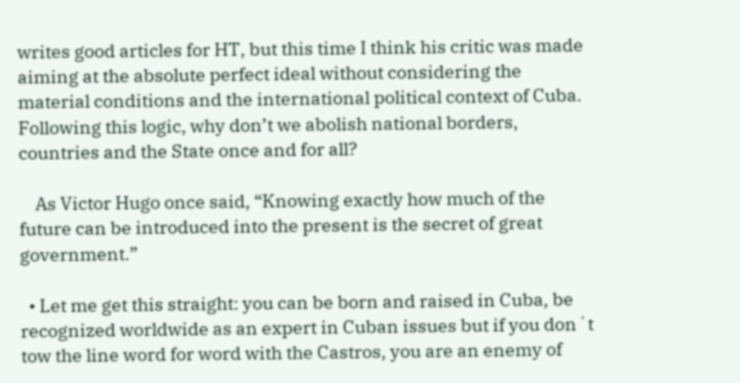writes good articles for HT, but this time I think his critic was made aiming at the absolute perfect ideal without considering the material conditions and the international political context of Cuba. Following this logic, why don’t we abolish national borders, countries and the State once and for all?

    As Victor Hugo once said, “Knowing exactly how much of the future can be introduced into the present is the secret of great government.”

  • Let me get this straight: you can be born and raised in Cuba, be recognized worldwide as an expert in Cuban issues but if you don´t tow the line word for word with the Castros, you are an enemy of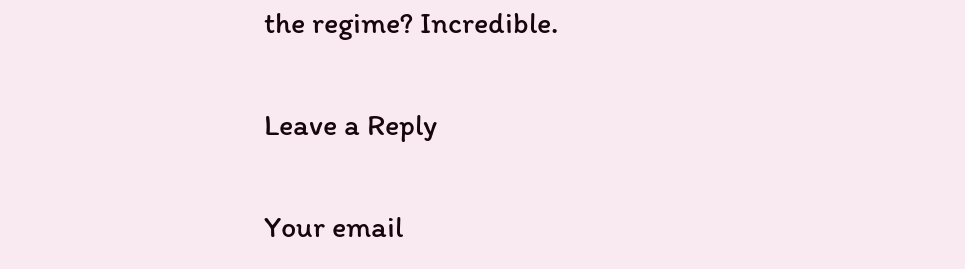the regime? Incredible.

Leave a Reply

Your email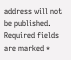address will not be published. Required fields are marked *